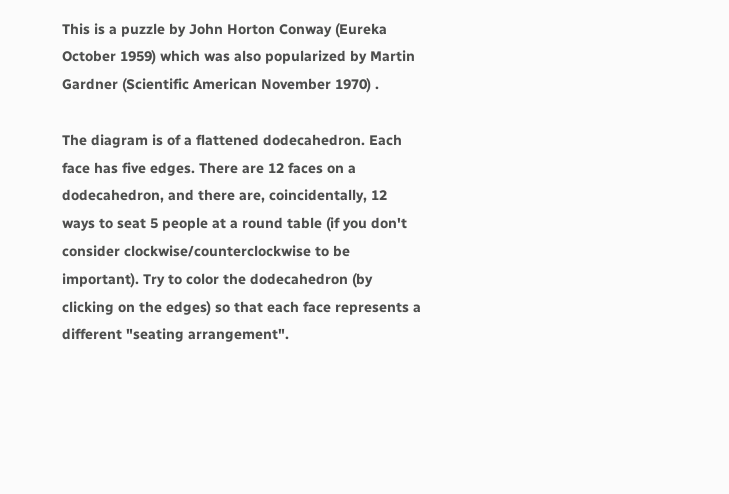This is a puzzle by John Horton Conway (Eureka October 1959) which was also popularized by Martin Gardner (Scientific American November 1970) .

The diagram is of a flattened dodecahedron. Each face has five edges. There are 12 faces on a dodecahedron, and there are, coincidentally, 12 ways to seat 5 people at a round table (if you don't consider clockwise/counterclockwise to be important). Try to color the dodecahedron (by clicking on the edges) so that each face represents a different "seating arrangement".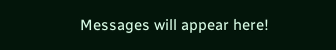Messages will appear here!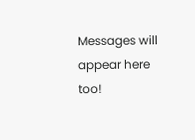Messages will appear here too!